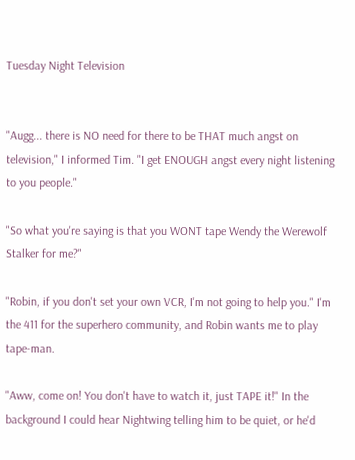Tuesday Night Television


"Augg... there is NO need for there to be THAT much angst on television," I informed Tim. "I get ENOUGH angst every night listening to you people."

"So what you're saying is that you WONT tape Wendy the Werewolf Stalker for me?"

"Robin, if you don't set your own VCR, I'm not going to help you." I'm the 411 for the superhero community, and Robin wants me to play tape-man.

"Aww, come on! You don't have to watch it, just TAPE it!" In the background I could hear Nightwing telling him to be quiet, or he'd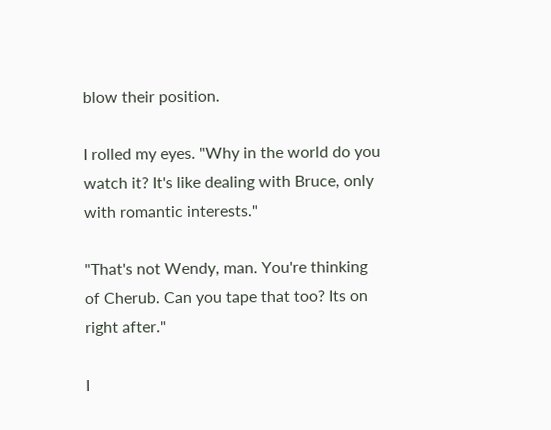blow their position.

I rolled my eyes. "Why in the world do you watch it? It's like dealing with Bruce, only with romantic interests."

"That's not Wendy, man. You're thinking of Cherub. Can you tape that too? Its on right after."

I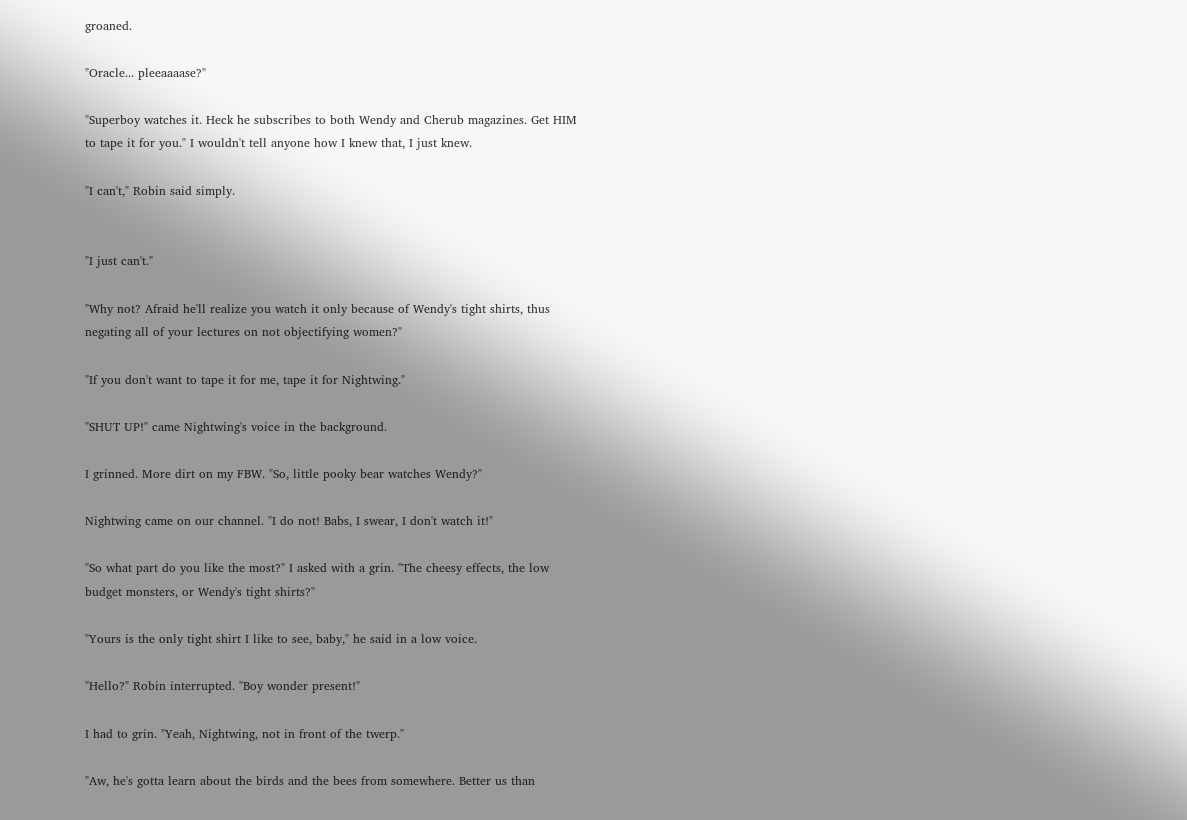groaned.

"Oracle... pleeaaaase?"

"Superboy watches it. Heck he subscribes to both Wendy and Cherub magazines. Get HIM to tape it for you." I wouldn't tell anyone how I knew that, I just knew.

"I can't," Robin said simply.


"I just can't."

"Why not? Afraid he'll realize you watch it only because of Wendy's tight shirts, thus negating all of your lectures on not objectifying women?"

"If you don't want to tape it for me, tape it for Nightwing."

"SHUT UP!" came Nightwing's voice in the background.

I grinned. More dirt on my FBW. "So, little pooky bear watches Wendy?"

Nightwing came on our channel. "I do not! Babs, I swear, I don't watch it!"

"So what part do you like the most?" I asked with a grin. "The cheesy effects, the low budget monsters, or Wendy's tight shirts?"

"Yours is the only tight shirt I like to see, baby," he said in a low voice.

"Hello?" Robin interrupted. "Boy wonder present!"

I had to grin. "Yeah, Nightwing, not in front of the twerp."

"Aw, he's gotta learn about the birds and the bees from somewhere. Better us than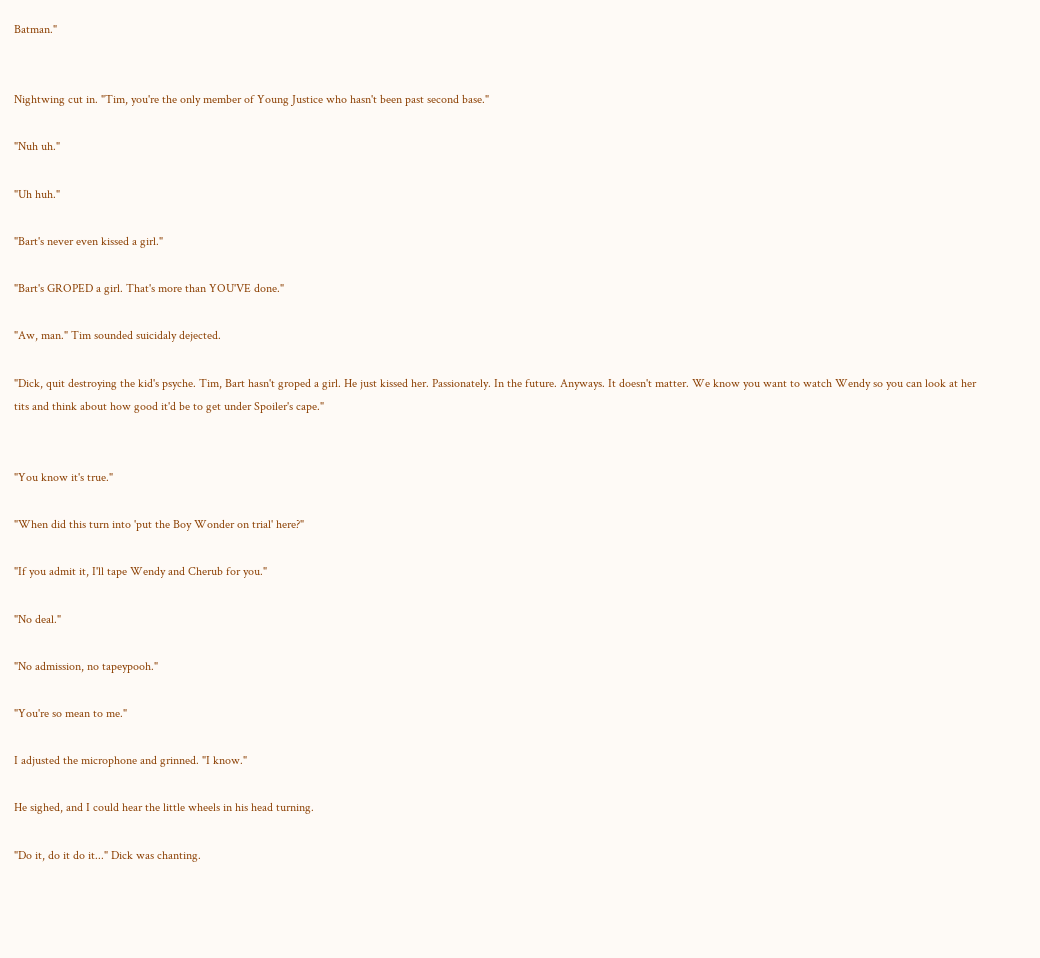Batman."


Nightwing cut in. "Tim, you're the only member of Young Justice who hasn't been past second base."

"Nuh uh."

"Uh huh."

"Bart's never even kissed a girl."

"Bart's GROPED a girl. That's more than YOU'VE done."

"Aw, man." Tim sounded suicidaly dejected.

"Dick, quit destroying the kid's psyche. Tim, Bart hasn't groped a girl. He just kissed her. Passionately. In the future. Anyways. It doesn't matter. We know you want to watch Wendy so you can look at her tits and think about how good it'd be to get under Spoiler's cape."


"You know it's true."

"When did this turn into 'put the Boy Wonder on trial' here?"

"If you admit it, I'll tape Wendy and Cherub for you."

"No deal."

"No admission, no tapeypooh."

"You're so mean to me."

I adjusted the microphone and grinned. "I know."

He sighed, and I could hear the little wheels in his head turning.

"Do it, do it do it..." Dick was chanting.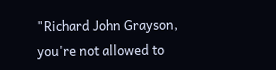"Richard John Grayson, you're not allowed to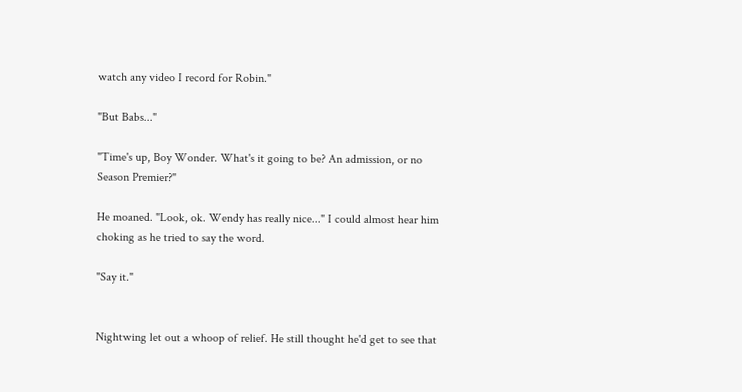watch any video I record for Robin."

"But Babs..."

"Time's up, Boy Wonder. What's it going to be? An admission, or no Season Premier?"

He moaned. "Look, ok. Wendy has really nice..." I could almost hear him choking as he tried to say the word.

"Say it."


Nightwing let out a whoop of relief. He still thought he'd get to see that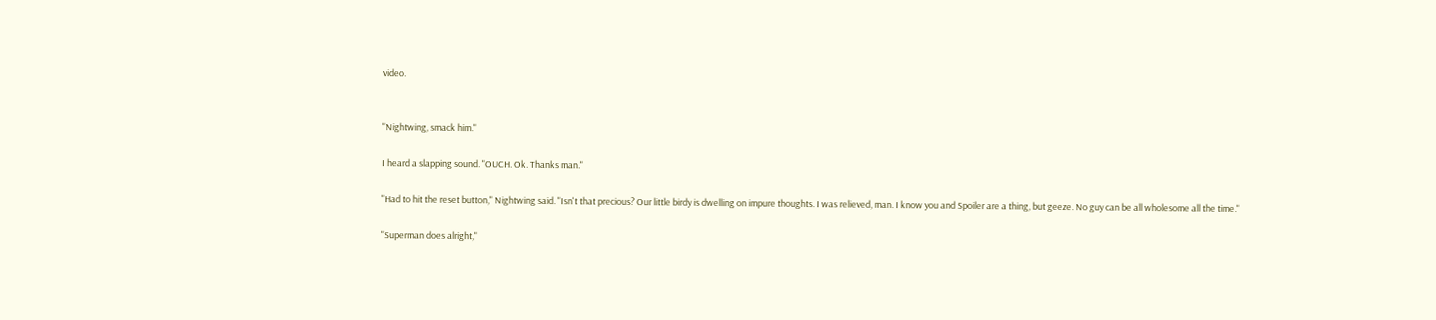video.


"Nightwing, smack him."

I heard a slapping sound. "OUCH. Ok. Thanks man."

"Had to hit the reset button," Nightwing said. "Isn't that precious? Our little birdy is dwelling on impure thoughts. I was relieved, man. I know you and Spoiler are a thing, but geeze. No guy can be all wholesome all the time."

"Superman does alright,"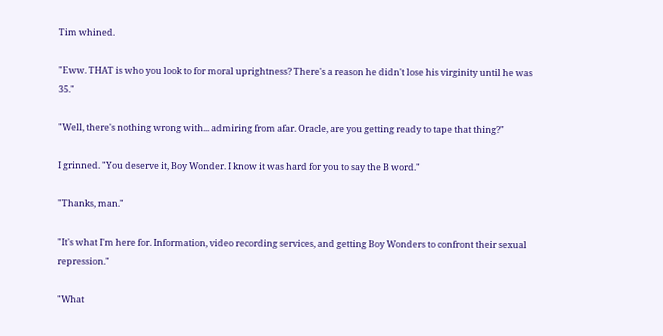Tim whined.

"Eww. THAT is who you look to for moral uprightness? There's a reason he didn't lose his virginity until he was 35."

"Well, there's nothing wrong with... admiring from afar. Oracle, are you getting ready to tape that thing?"

I grinned. "You deserve it, Boy Wonder. I know it was hard for you to say the B word."

"Thanks, man."

"It's what I'm here for. Information, video recording services, and getting Boy Wonders to confront their sexual repression."

"What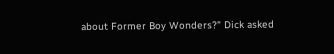about Former Boy Wonders?" Dick asked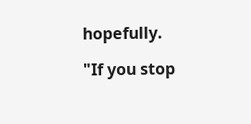hopefully.

"If you stop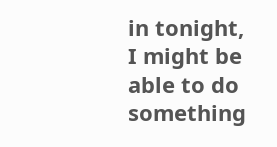in tonight, I might be able to do something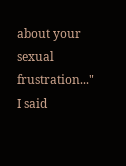about your sexual frustration..." I said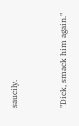saucily.


"Dick, smack him again."